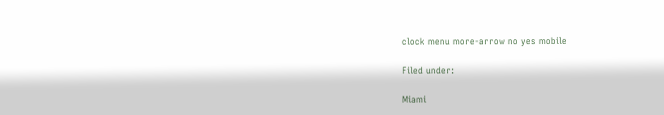clock menu more-arrow no yes mobile

Filed under:

Miami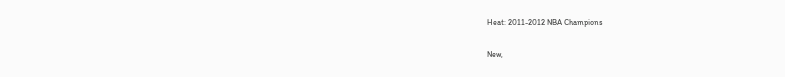Heat: 2011-2012 NBA Champions

New,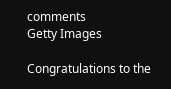comments
Getty Images

Congratulations to the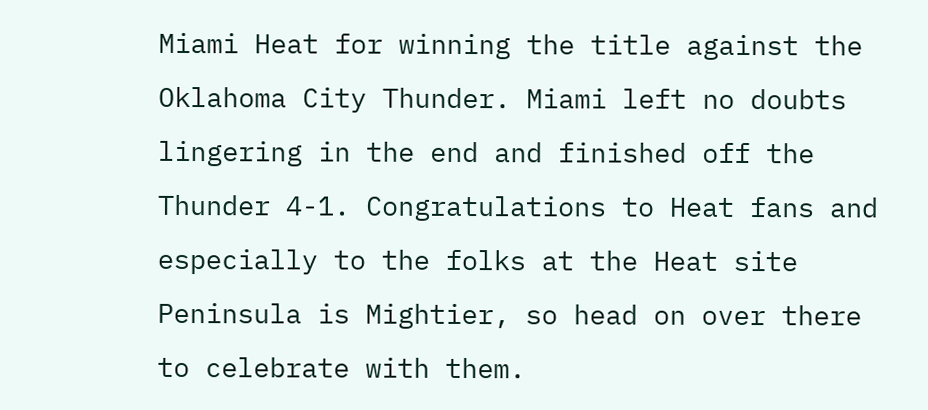Miami Heat for winning the title against the Oklahoma City Thunder. Miami left no doubts lingering in the end and finished off the Thunder 4-1. Congratulations to Heat fans and especially to the folks at the Heat site Peninsula is Mightier, so head on over there to celebrate with them.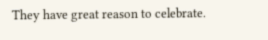They have great reason to celebrate.